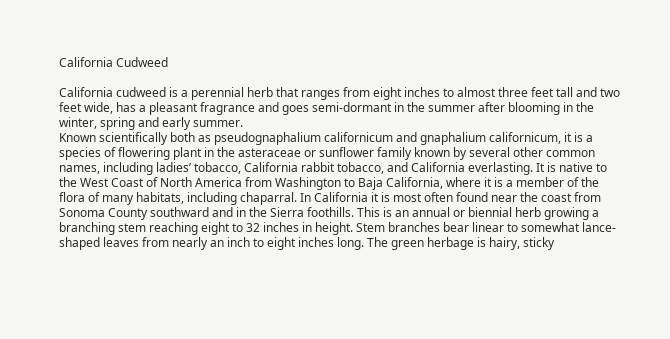California Cudweed

California cudweed is a perennial herb that ranges from eight inches to almost three feet tall and two feet wide, has a pleasant fragrance and goes semi-dormant in the summer after blooming in the winter, spring and early summer.
Known scientifically both as pseudognaphalium californicum and gnaphalium californicum, it is a species of flowering plant in the asteraceae or sunflower family known by several other common names, including ladies’ tobacco, California rabbit tobacco, and California everlasting. It is native to the West Coast of North America from Washington to Baja California, where it is a member of the flora of many habitats, including chaparral. In California it is most often found near the coast from Sonoma County southward and in the Sierra foothills. This is an annual or biennial herb growing a branching stem reaching eight to 32 inches in height. Stem branches bear linear to somewhat lance-shaped leaves from nearly an inch to eight inches long. The green herbage is hairy, sticky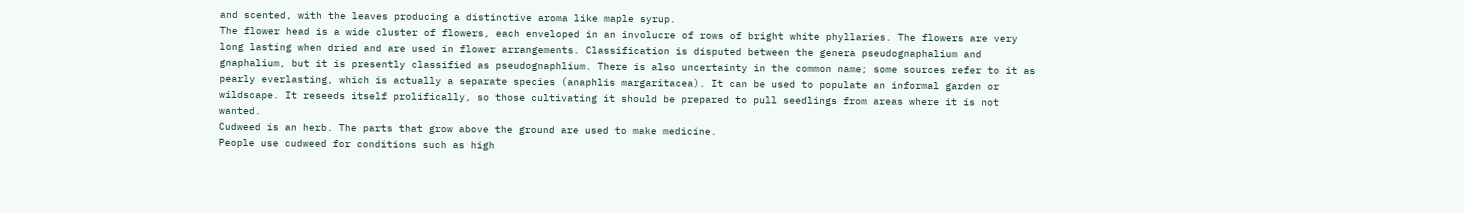and scented, with the leaves producing a distinctive aroma like maple syrup.
The flower head is a wide cluster of flowers, each enveloped in an involucre of rows of bright white phyllaries. The flowers are very long lasting when dried and are used in flower arrangements. Classification is disputed between the genera pseudognaphalium and gnaphalium, but it is presently classified as pseudognaphlium. There is also uncertainty in the common name; some sources refer to it as pearly everlasting, which is actually a separate species (anaphlis margaritacea). It can be used to populate an informal garden or wildscape. It reseeds itself prolifically, so those cultivating it should be prepared to pull seedlings from areas where it is not wanted.
Cudweed is an herb. The parts that grow above the ground are used to make medicine.
People use cudweed for conditions such as high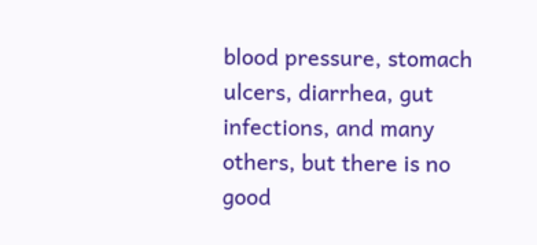blood pressure, stomach ulcers, diarrhea, gut infections, and many others, but there is no good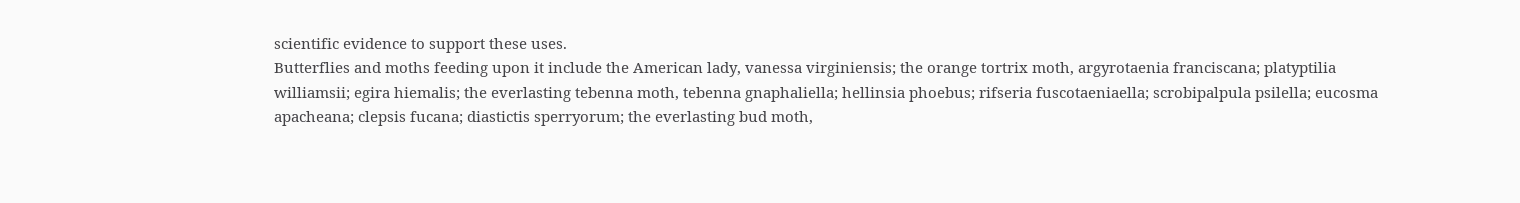scientific evidence to support these uses.
Butterflies and moths feeding upon it include the American lady, vanessa virginiensis; the orange tortrix moth, argyrotaenia franciscana; platyptilia williamsii; egira hiemalis; the everlasting tebenna moth, tebenna gnaphaliella; hellinsia phoebus; rifseria fuscotaeniaella; scrobipalpula psilella; eucosma apacheana; clepsis fucana; diastictis sperryorum; the everlasting bud moth,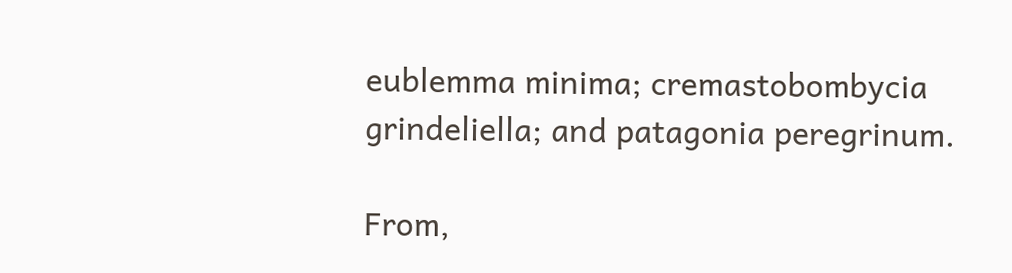eublemma minima; cremastobombycia grindeliella; and patagonia peregrinum.

From,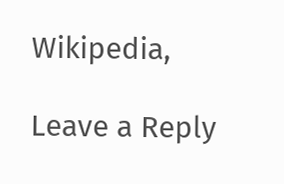Wikipedia,

Leave a Reply